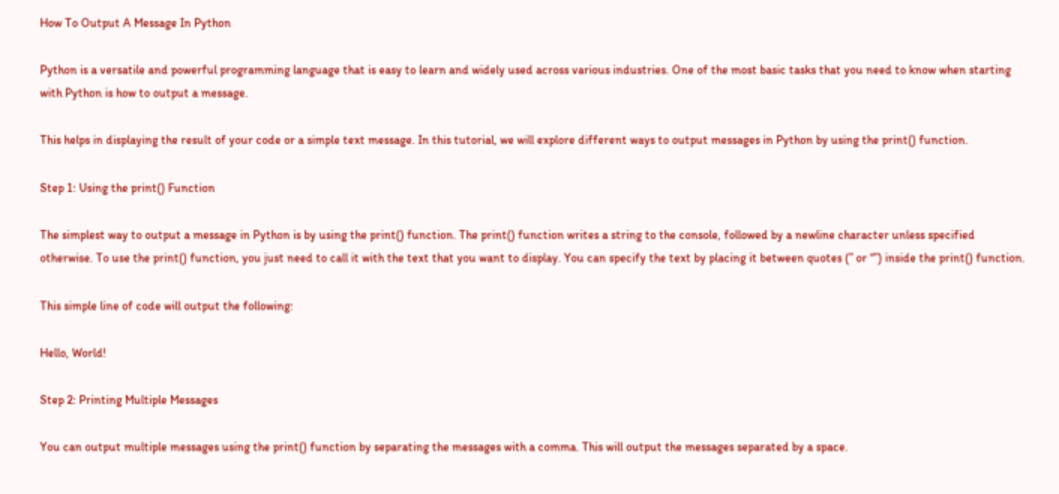How To Output A Message In Python

Python is a versatile and powerful programming language that is easy to learn and widely used across various industries. One of the most basic tasks that you need to know when starting with Python is how to output a message.

This helps in displaying the result of your code or a simple text message. In this tutorial, we will explore different ways to output messages in Python by using the print() function.

Step 1: Using the print() Function

The simplest way to output a message in Python is by using the print() function. The print() function writes a string to the console, followed by a newline character unless specified otherwise. To use the print() function, you just need to call it with the text that you want to display. You can specify the text by placing it between quotes (” or “”) inside the print() function.

This simple line of code will output the following:

Hello, World!

Step 2: Printing Multiple Messages

You can output multiple messages using the print() function by separating the messages with a comma. This will output the messages separated by a space.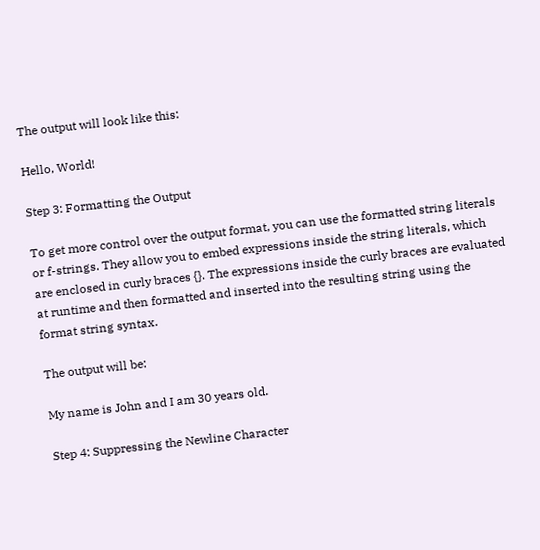The output will look like this:

Hello, World!

Step 3: Formatting the Output

To get more control over the output format, you can use the formatted string literals or f-strings. They allow you to embed expressions inside the string literals, which are enclosed in curly braces {}. The expressions inside the curly braces are evaluated at runtime and then formatted and inserted into the resulting string using the format string syntax.

The output will be:

My name is John and I am 30 years old.

Step 4: Suppressing the Newline Character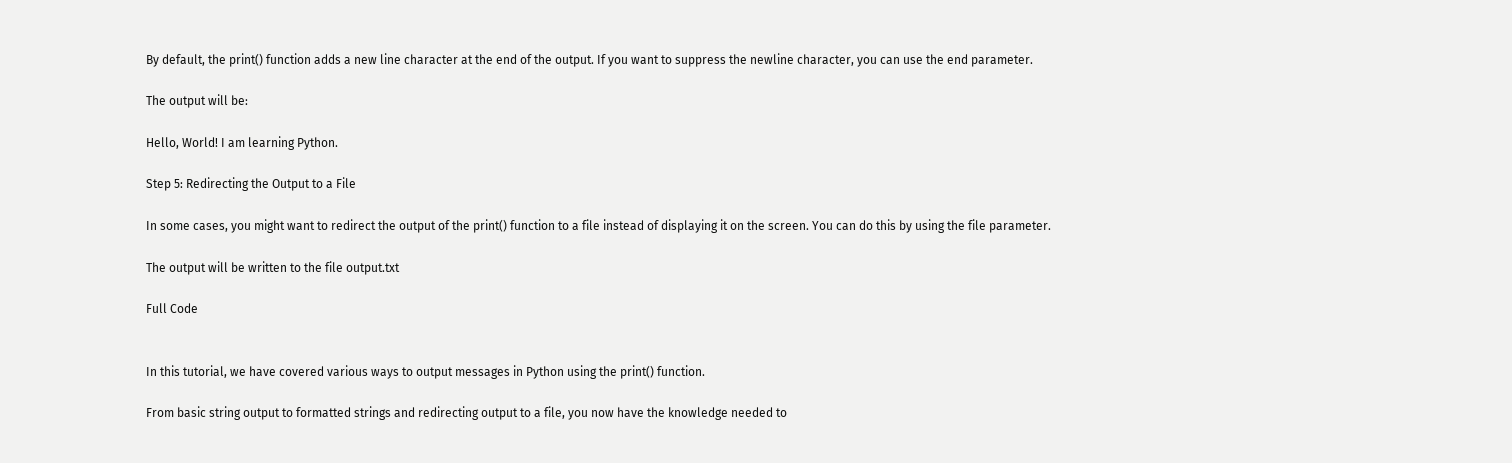By default, the print() function adds a new line character at the end of the output. If you want to suppress the newline character, you can use the end parameter.

The output will be:

Hello, World! I am learning Python.

Step 5: Redirecting the Output to a File

In some cases, you might want to redirect the output of the print() function to a file instead of displaying it on the screen. You can do this by using the file parameter.

The output will be written to the file output.txt

Full Code


In this tutorial, we have covered various ways to output messages in Python using the print() function.

From basic string output to formatted strings and redirecting output to a file, you now have the knowledge needed to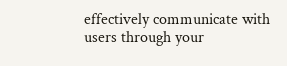effectively communicate with users through your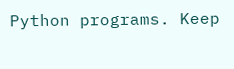Python programs. Keep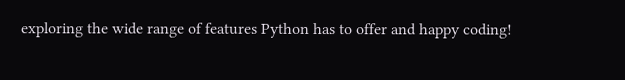exploring the wide range of features Python has to offer and happy coding!